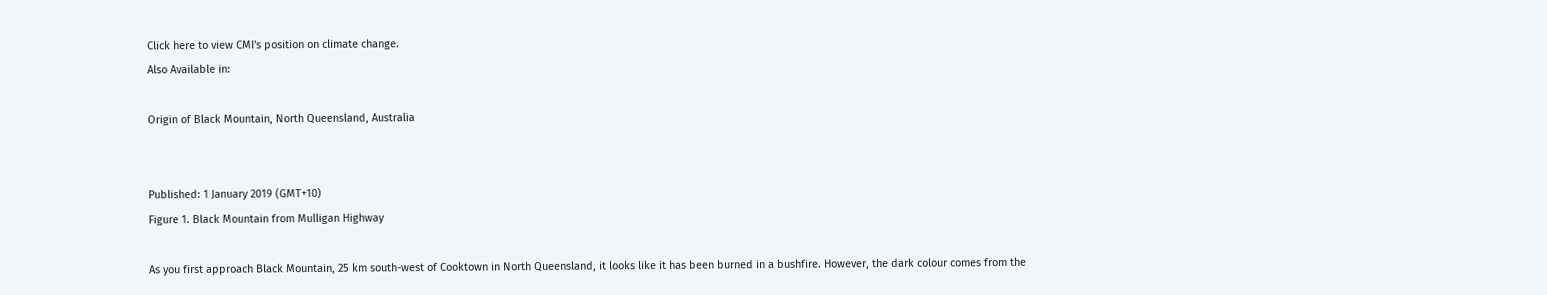Click here to view CMI's position on climate change.
Also Available in:

Origin of Black Mountain, North Queensland, Australia


Published: 1 January 2019 (GMT+10)
Figure 1. Black Mountain from Mulligan Highway

As you first approach Black Mountain, 25 km south-west of Cooktown in North Queensland, it looks like it has been burned in a bushfire. However, the dark colour comes from the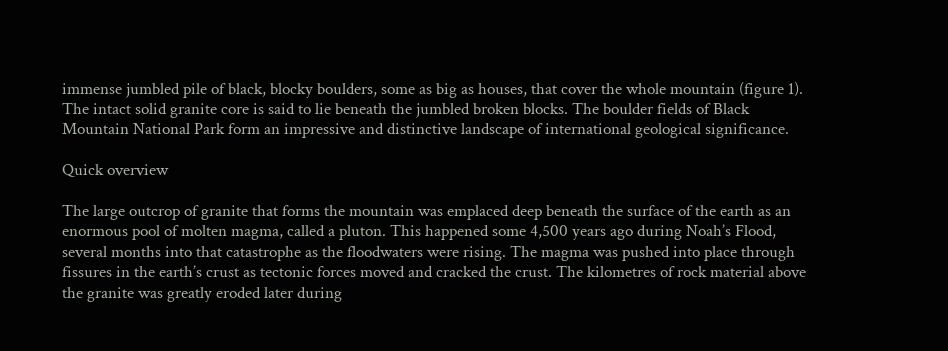immense jumbled pile of black, blocky boulders, some as big as houses, that cover the whole mountain (figure 1). The intact solid granite core is said to lie beneath the jumbled broken blocks. The boulder fields of Black Mountain National Park form an impressive and distinctive landscape of international geological significance.

Quick overview

The large outcrop of granite that forms the mountain was emplaced deep beneath the surface of the earth as an enormous pool of molten magma, called a pluton. This happened some 4,500 years ago during Noah’s Flood, several months into that catastrophe as the floodwaters were rising. The magma was pushed into place through fissures in the earth’s crust as tectonic forces moved and cracked the crust. The kilometres of rock material above the granite was greatly eroded later during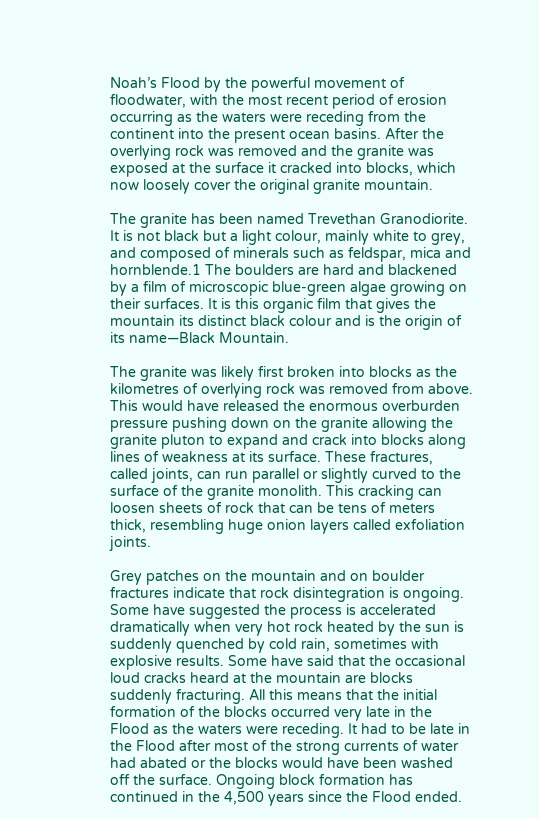Noah’s Flood by the powerful movement of floodwater, with the most recent period of erosion occurring as the waters were receding from the continent into the present ocean basins. After the overlying rock was removed and the granite was exposed at the surface it cracked into blocks, which now loosely cover the original granite mountain.

The granite has been named Trevethan Granodiorite. It is not black but a light colour, mainly white to grey, and composed of minerals such as feldspar, mica and hornblende.1 The boulders are hard and blackened by a film of microscopic blue-green algae growing on their surfaces. It is this organic film that gives the mountain its distinct black colour and is the origin of its name—Black Mountain.

The granite was likely first broken into blocks as the kilometres of overlying rock was removed from above. This would have released the enormous overburden pressure pushing down on the granite allowing the granite pluton to expand and crack into blocks along lines of weakness at its surface. These fractures, called joints, can run parallel or slightly curved to the surface of the granite monolith. This cracking can loosen sheets of rock that can be tens of meters thick, resembling huge onion layers called exfoliation joints.

Grey patches on the mountain and on boulder fractures indicate that rock disintegration is ongoing. Some have suggested the process is accelerated dramatically when very hot rock heated by the sun is suddenly quenched by cold rain, sometimes with explosive results. Some have said that the occasional loud cracks heard at the mountain are blocks suddenly fracturing. All this means that the initial formation of the blocks occurred very late in the Flood as the waters were receding. It had to be late in the Flood after most of the strong currents of water had abated or the blocks would have been washed off the surface. Ongoing block formation has continued in the 4,500 years since the Flood ended.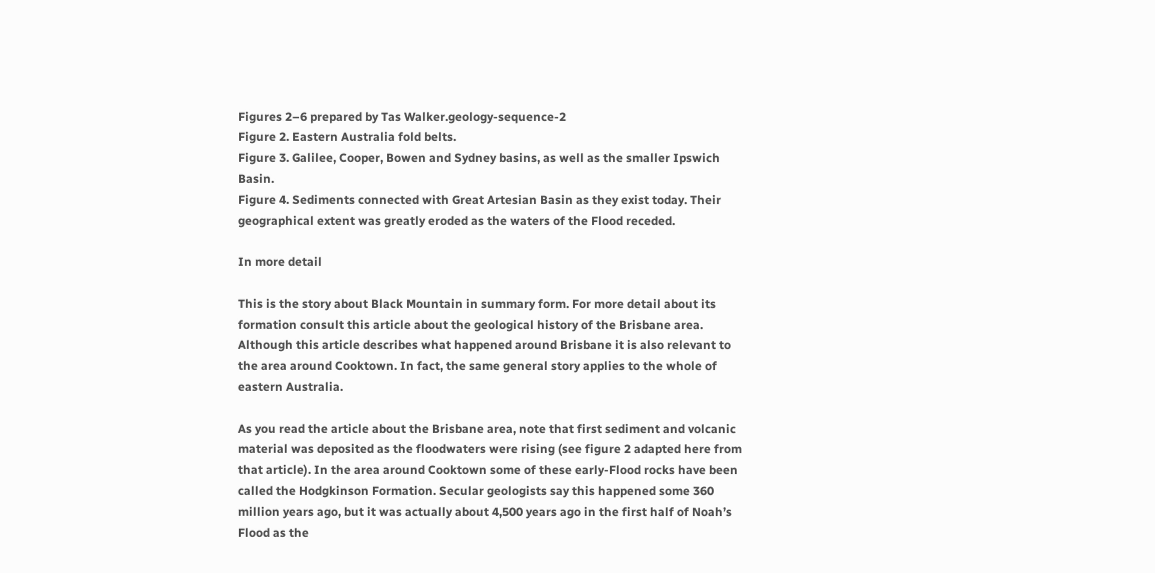Figures 2–6 prepared by Tas Walker.geology-sequence-2
Figure 2. Eastern Australia fold belts.
Figure 3. Galilee, Cooper, Bowen and Sydney basins, as well as the smaller Ipswich Basin.
Figure 4. Sediments connected with Great Artesian Basin as they exist today. Their geographical extent was greatly eroded as the waters of the Flood receded.

In more detail

This is the story about Black Mountain in summary form. For more detail about its formation consult this article about the geological history of the Brisbane area. Although this article describes what happened around Brisbane it is also relevant to the area around Cooktown. In fact, the same general story applies to the whole of eastern Australia.

As you read the article about the Brisbane area, note that first sediment and volcanic material was deposited as the floodwaters were rising (see figure 2 adapted here from that article). In the area around Cooktown some of these early-Flood rocks have been called the Hodgkinson Formation. Secular geologists say this happened some 360 million years ago, but it was actually about 4,500 years ago in the first half of Noah’s Flood as the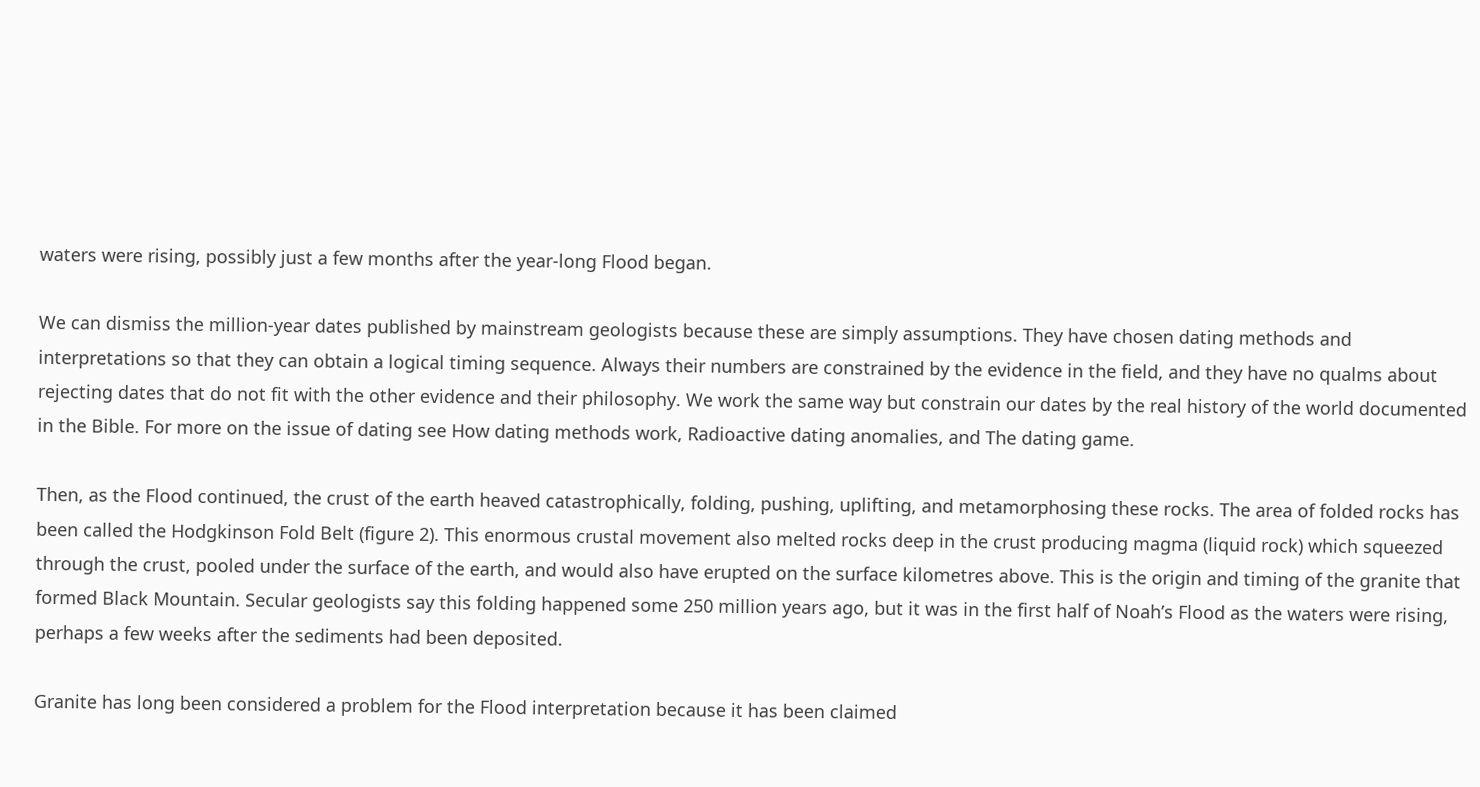waters were rising, possibly just a few months after the year-long Flood began.

We can dismiss the million-year dates published by mainstream geologists because these are simply assumptions. They have chosen dating methods and interpretations so that they can obtain a logical timing sequence. Always their numbers are constrained by the evidence in the field, and they have no qualms about rejecting dates that do not fit with the other evidence and their philosophy. We work the same way but constrain our dates by the real history of the world documented in the Bible. For more on the issue of dating see How dating methods work, Radioactive dating anomalies, and The dating game.

Then, as the Flood continued, the crust of the earth heaved catastrophically, folding, pushing, uplifting, and metamorphosing these rocks. The area of folded rocks has been called the Hodgkinson Fold Belt (figure 2). This enormous crustal movement also melted rocks deep in the crust producing magma (liquid rock) which squeezed through the crust, pooled under the surface of the earth, and would also have erupted on the surface kilometres above. This is the origin and timing of the granite that formed Black Mountain. Secular geologists say this folding happened some 250 million years ago, but it was in the first half of Noah’s Flood as the waters were rising, perhaps a few weeks after the sediments had been deposited.

Granite has long been considered a problem for the Flood interpretation because it has been claimed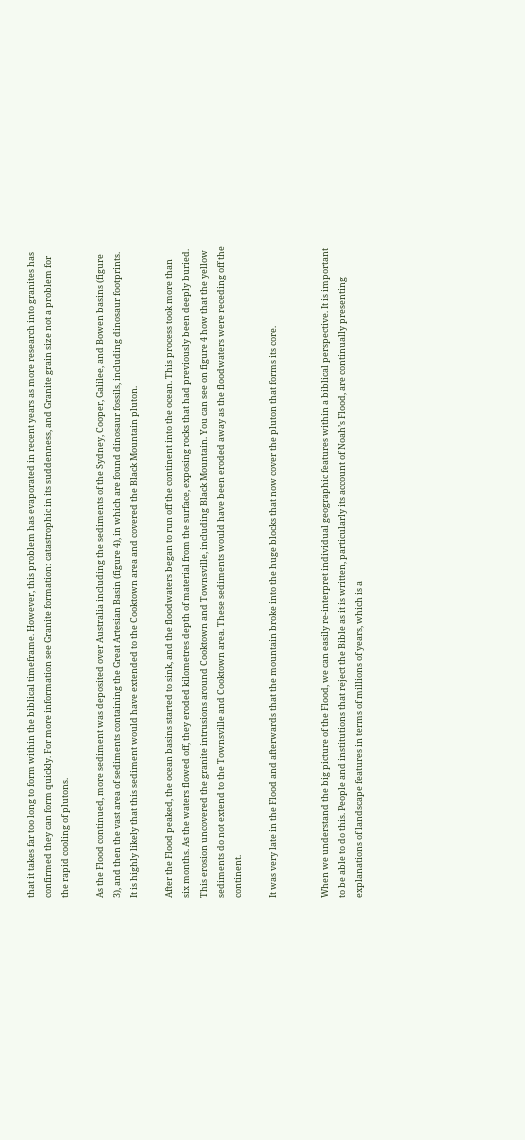that it takes far too long to form within the biblical timeframe. However, this problem has evaporated in recent years as more research into granites has confirmed they can form quickly. For more information see Granite formation: catastrophic in its suddenness, and Granite grain size not a problem for the rapid cooling of plutons.

As the Flood continued, more sediment was deposited over Australia including the sediments of the Sydney, Cooper, Galilee, and Bowen basins (figure 3), and then the vast area of sediments containing the Great Artesian Basin (figure 4), in which are found dinosaur fossils, including dinosaur footprints. It is highly likely that this sediment would have extended to the Cooktown area and covered the Black Mountain pluton.

After the Flood peaked, the ocean basins started to sink, and the floodwaters began to run off the continent into the ocean. This process took more than six months. As the waters flowed off, they eroded kilometres depth of material from the surface, exposing rocks that had previously been deeply buried. This erosion uncovered the granite intrusions around Cooktown and Townsville, including Black Mountain. You can see on figure 4 how that the yellow sediments do not extend to the Townsville and Cooktown area. These sediments would have been eroded away as the floodwaters were receding off the continent.

It was very late in the Flood and afterwards that the mountain broke into the huge blocks that now cover the pluton that forms its core.


When we understand the big picture of the Flood, we can easily re-interpret individual geographic features within a biblical perspective. It is important to be able to do this. People and institutions that reject the Bible as it is written, particularly its account of Noah’s Flood, are continually presenting explanations of landscape features in terms of millions of years, which is a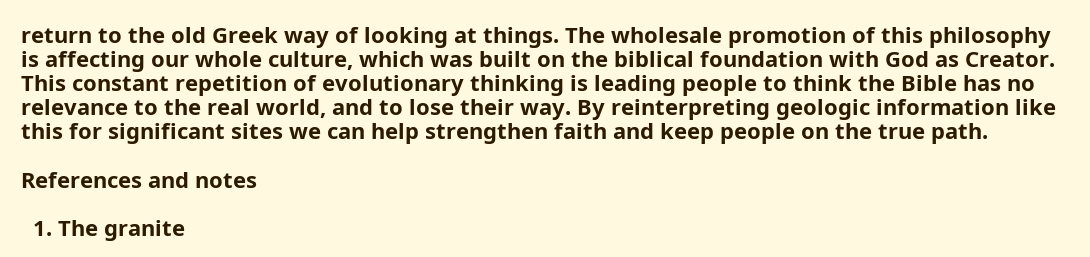return to the old Greek way of looking at things. The wholesale promotion of this philosophy is affecting our whole culture, which was built on the biblical foundation with God as Creator. This constant repetition of evolutionary thinking is leading people to think the Bible has no relevance to the real world, and to lose their way. By reinterpreting geologic information like this for significant sites we can help strengthen faith and keep people on the true path.

References and notes

  1. The granite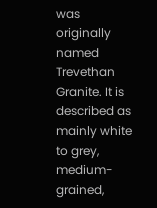was originally named Trevethan Granite. It is described as mainly white to grey, medium-grained,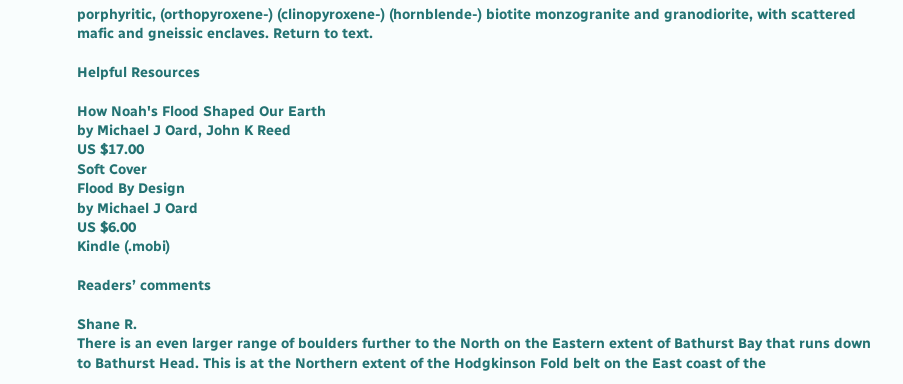porphyritic, (orthopyroxene-) (clinopyroxene-) (hornblende-) biotite monzogranite and granodiorite, with scattered mafic and gneissic enclaves. Return to text.

Helpful Resources

How Noah's Flood Shaped Our Earth
by Michael J Oard, John K Reed
US $17.00
Soft Cover
Flood By Design
by Michael J Oard
US $6.00
Kindle (.mobi)

Readers’ comments

Shane R.
There is an even larger range of boulders further to the North on the Eastern extent of Bathurst Bay that runs down to Bathurst Head. This is at the Northern extent of the Hodgkinson Fold belt on the East coast of the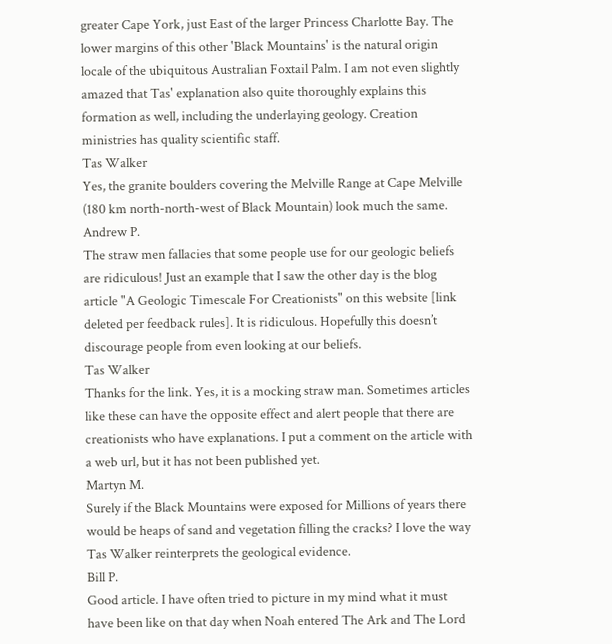greater Cape York, just East of the larger Princess Charlotte Bay. The lower margins of this other 'Black Mountains' is the natural origin locale of the ubiquitous Australian Foxtail Palm. I am not even slightly amazed that Tas' explanation also quite thoroughly explains this formation as well, including the underlaying geology. Creation ministries has quality scientific staff.
Tas Walker
Yes, the granite boulders covering the Melville Range at Cape Melville (180 km north-north-west of Black Mountain) look much the same.
Andrew P.
The straw men fallacies that some people use for our geologic beliefs are ridiculous! Just an example that I saw the other day is the blog article "A Geologic Timescale For Creationists" on this website [link deleted per feedback rules]. It is ridiculous. Hopefully this doesn’t discourage people from even looking at our beliefs.
Tas Walker
Thanks for the link. Yes, it is a mocking straw man. Sometimes articles like these can have the opposite effect and alert people that there are creationists who have explanations. I put a comment on the article with a web url, but it has not been published yet.
Martyn M.
Surely if the Black Mountains were exposed for Millions of years there would be heaps of sand and vegetation filling the cracks? I love the way Tas Walker reinterprets the geological evidence.
Bill P.
Good article. I have often tried to picture in my mind what it must have been like on that day when Noah entered The Ark and The Lord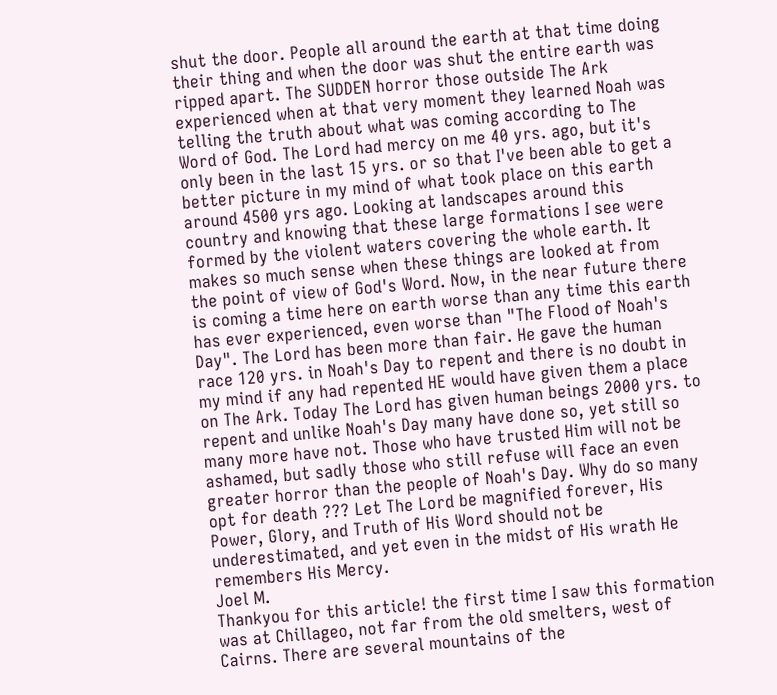shut the door. People all around the earth at that time doing their thing and when the door was shut the entire earth was ripped apart. The SUDDEN horror those outside The Ark experienced when at that very moment they learned Noah was telling the truth about what was coming according to The Word of God. The Lord had mercy on me 40 yrs. ago, but it's only been in the last 15 yrs. or so that I've been able to get a better picture in my mind of what took place on this earth around 4500 yrs ago. Looking at landscapes around this country and knowing that these large formations I see were formed by the violent waters covering the whole earth. It makes so much sense when these things are looked at from the point of view of God's Word. Now, in the near future there is coming a time here on earth worse than any time this earth has ever experienced, even worse than "The Flood of Noah's Day". The Lord has been more than fair. He gave the human race 120 yrs. in Noah's Day to repent and there is no doubt in my mind if any had repented HE would have given them a place on The Ark. Today The Lord has given human beings 2000 yrs. to repent and unlike Noah's Day many have done so, yet still so many more have not. Those who have trusted Him will not be ashamed, but sadly those who still refuse will face an even greater horror than the people of Noah's Day. Why do so many opt for death ??? Let The Lord be magnified forever, His Power, Glory, and Truth of His Word should not be underestimated, and yet even in the midst of His wrath He remembers His Mercy.
Joel M.
Thankyou for this article! the first time I saw this formation was at Chillageo, not far from the old smelters, west of Cairns. There are several mountains of the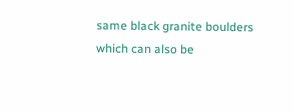same black granite boulders which can also be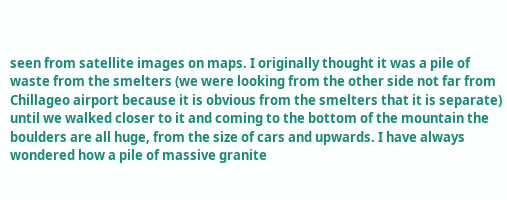seen from satellite images on maps. I originally thought it was a pile of waste from the smelters (we were looking from the other side not far from Chillageo airport because it is obvious from the smelters that it is separate) until we walked closer to it and coming to the bottom of the mountain the boulders are all huge, from the size of cars and upwards. I have always wondered how a pile of massive granite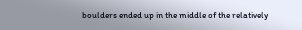boulders ended up in the middle of the relatively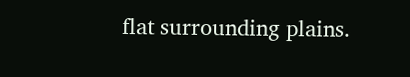flat surrounding plains.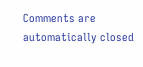Comments are automatically closed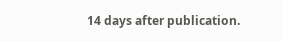14 days after publication.